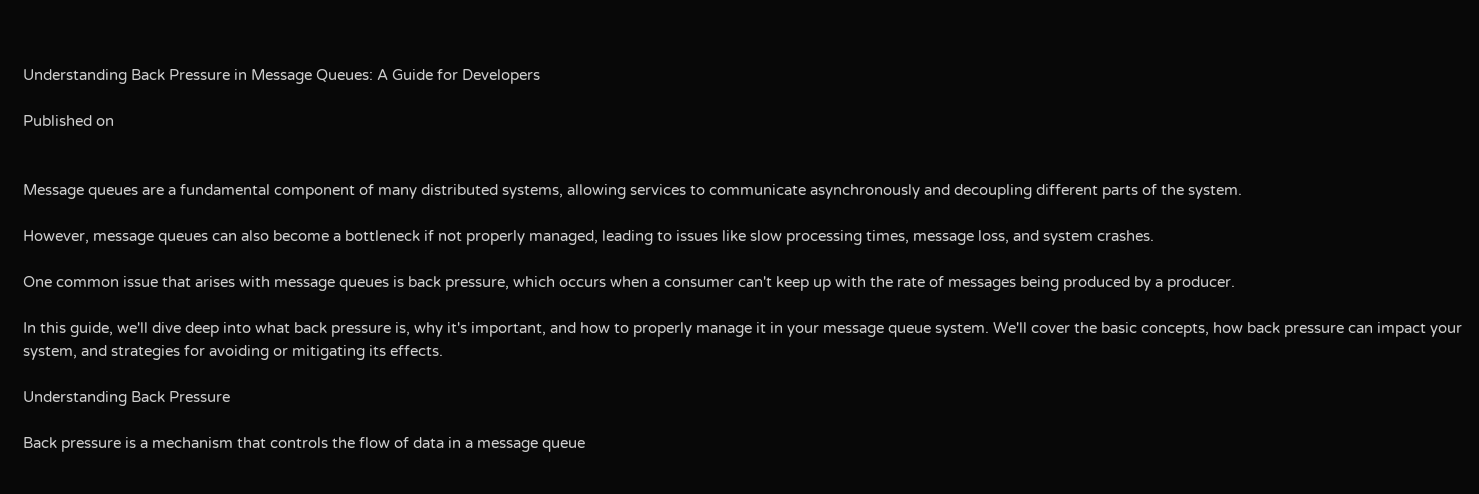Understanding Back Pressure in Message Queues: A Guide for Developers

Published on


Message queues are a fundamental component of many distributed systems, allowing services to communicate asynchronously and decoupling different parts of the system.

However, message queues can also become a bottleneck if not properly managed, leading to issues like slow processing times, message loss, and system crashes.

One common issue that arises with message queues is back pressure, which occurs when a consumer can't keep up with the rate of messages being produced by a producer.

In this guide, we'll dive deep into what back pressure is, why it's important, and how to properly manage it in your message queue system. We'll cover the basic concepts, how back pressure can impact your system, and strategies for avoiding or mitigating its effects.

Understanding Back Pressure

Back pressure is a mechanism that controls the flow of data in a message queue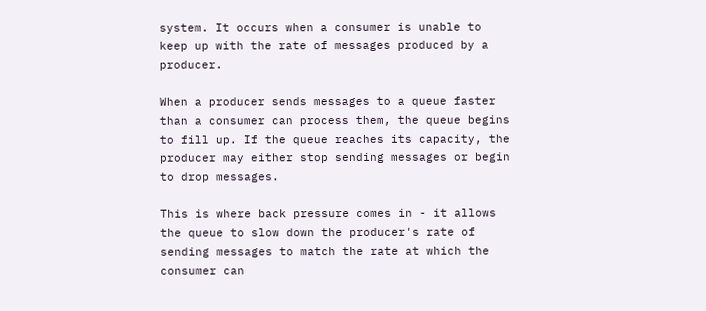system. It occurs when a consumer is unable to keep up with the rate of messages produced by a producer.

When a producer sends messages to a queue faster than a consumer can process them, the queue begins to fill up. If the queue reaches its capacity, the producer may either stop sending messages or begin to drop messages.

This is where back pressure comes in - it allows the queue to slow down the producer's rate of sending messages to match the rate at which the consumer can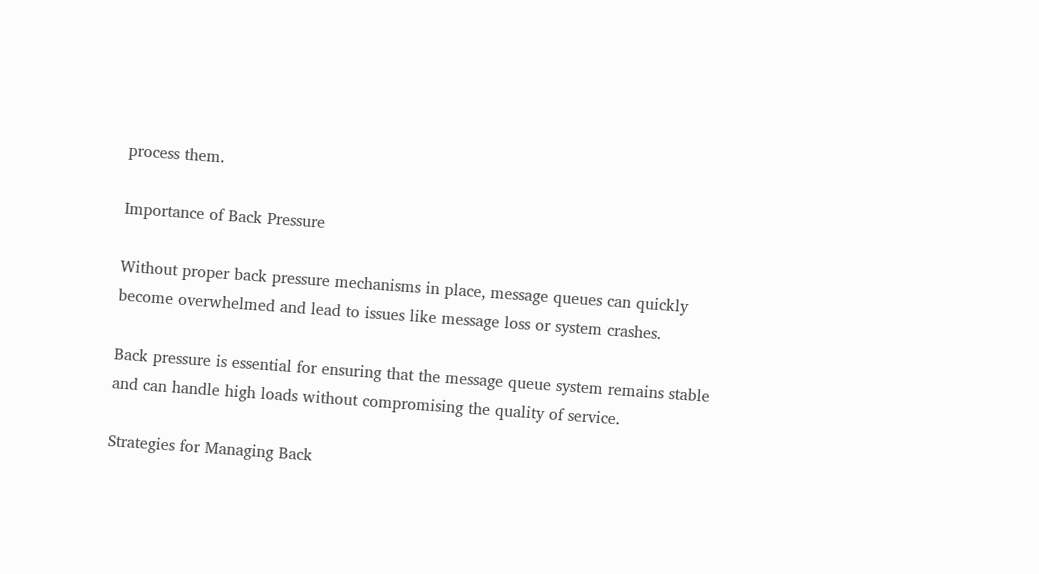process them.

Importance of Back Pressure

Without proper back pressure mechanisms in place, message queues can quickly become overwhelmed and lead to issues like message loss or system crashes.

Back pressure is essential for ensuring that the message queue system remains stable and can handle high loads without compromising the quality of service.

Strategies for Managing Back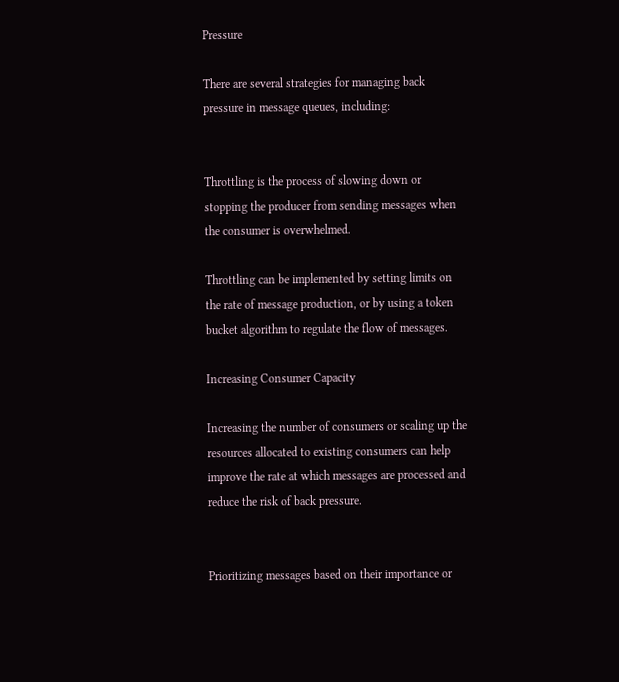Pressure

There are several strategies for managing back pressure in message queues, including:


Throttling is the process of slowing down or stopping the producer from sending messages when the consumer is overwhelmed.

Throttling can be implemented by setting limits on the rate of message production, or by using a token bucket algorithm to regulate the flow of messages.

Increasing Consumer Capacity

Increasing the number of consumers or scaling up the resources allocated to existing consumers can help improve the rate at which messages are processed and reduce the risk of back pressure.


Prioritizing messages based on their importance or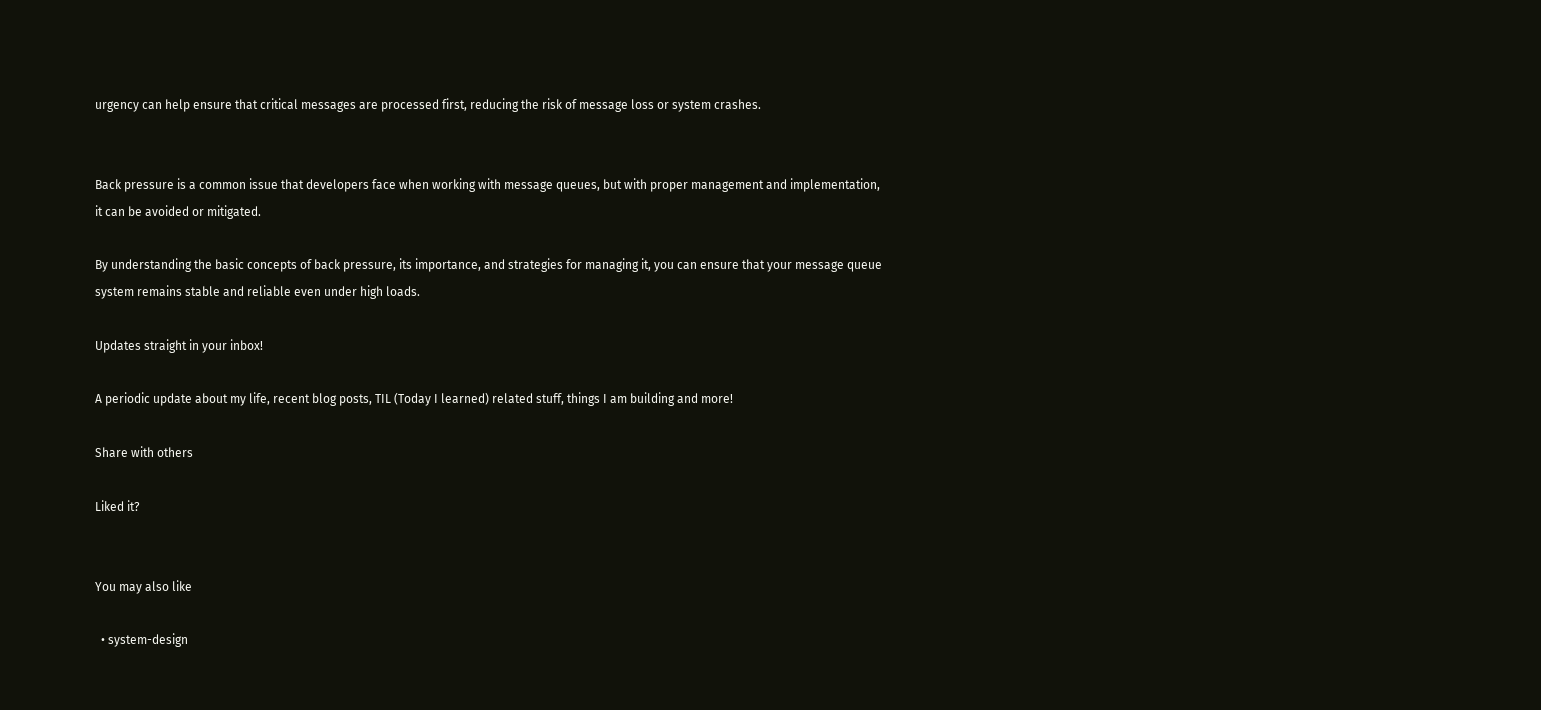urgency can help ensure that critical messages are processed first, reducing the risk of message loss or system crashes.


Back pressure is a common issue that developers face when working with message queues, but with proper management and implementation, it can be avoided or mitigated.

By understanding the basic concepts of back pressure, its importance, and strategies for managing it, you can ensure that your message queue system remains stable and reliable even under high loads.

Updates straight in your inbox!

A periodic update about my life, recent blog posts, TIL (Today I learned) related stuff, things I am building and more!

Share with others

Liked it?


You may also like

  • system-design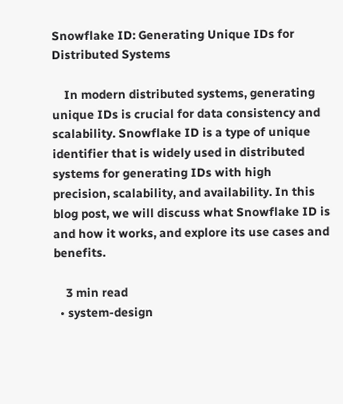Snowflake ID: Generating Unique IDs for Distributed Systems

    In modern distributed systems, generating unique IDs is crucial for data consistency and scalability. Snowflake ID is a type of unique identifier that is widely used in distributed systems for generating IDs with high precision, scalability, and availability. In this blog post, we will discuss what Snowflake ID is and how it works, and explore its use cases and benefits.

    3 min read
  • system-design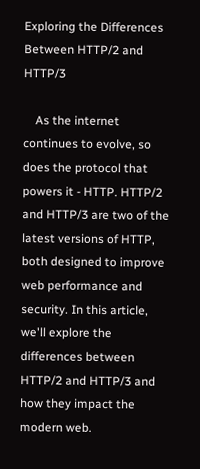Exploring the Differences Between HTTP/2 and HTTP/3

    As the internet continues to evolve, so does the protocol that powers it - HTTP. HTTP/2 and HTTP/3 are two of the latest versions of HTTP, both designed to improve web performance and security. In this article, we'll explore the differences between HTTP/2 and HTTP/3 and how they impact the modern web.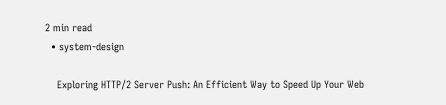2 min read
  • system-design

    Exploring HTTP/2 Server Push: An Efficient Way to Speed Up Your Web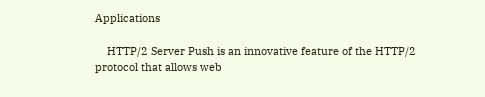Applications

    HTTP/2 Server Push is an innovative feature of the HTTP/2 protocol that allows web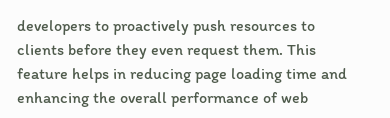developers to proactively push resources to clients before they even request them. This feature helps in reducing page loading time and enhancing the overall performance of web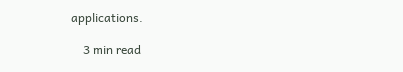applications.

    3 min read